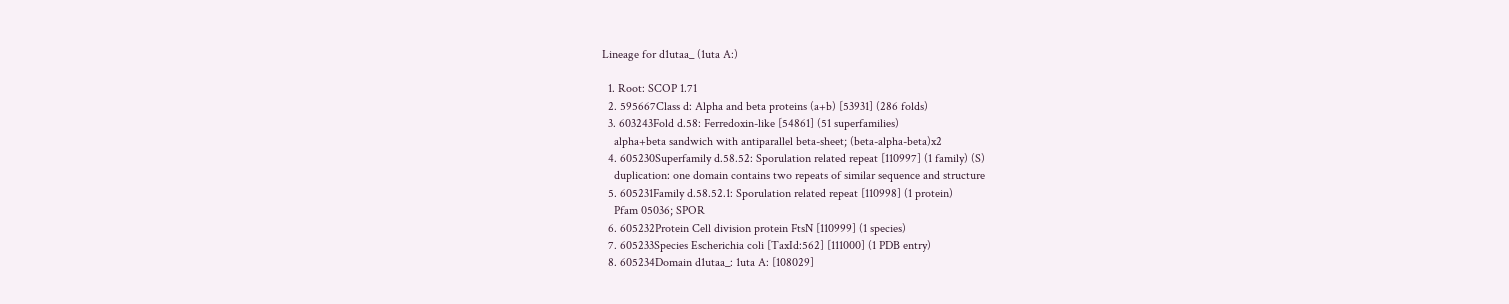Lineage for d1utaa_ (1uta A:)

  1. Root: SCOP 1.71
  2. 595667Class d: Alpha and beta proteins (a+b) [53931] (286 folds)
  3. 603243Fold d.58: Ferredoxin-like [54861] (51 superfamilies)
    alpha+beta sandwich with antiparallel beta-sheet; (beta-alpha-beta)x2
  4. 605230Superfamily d.58.52: Sporulation related repeat [110997] (1 family) (S)
    duplication: one domain contains two repeats of similar sequence and structure
  5. 605231Family d.58.52.1: Sporulation related repeat [110998] (1 protein)
    Pfam 05036; SPOR
  6. 605232Protein Cell division protein FtsN [110999] (1 species)
  7. 605233Species Escherichia coli [TaxId:562] [111000] (1 PDB entry)
  8. 605234Domain d1utaa_: 1uta A: [108029]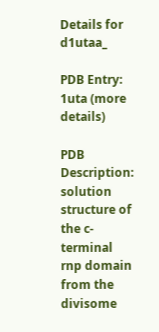Details for d1utaa_

PDB Entry: 1uta (more details)

PDB Description: solution structure of the c-terminal rnp domain from the divisome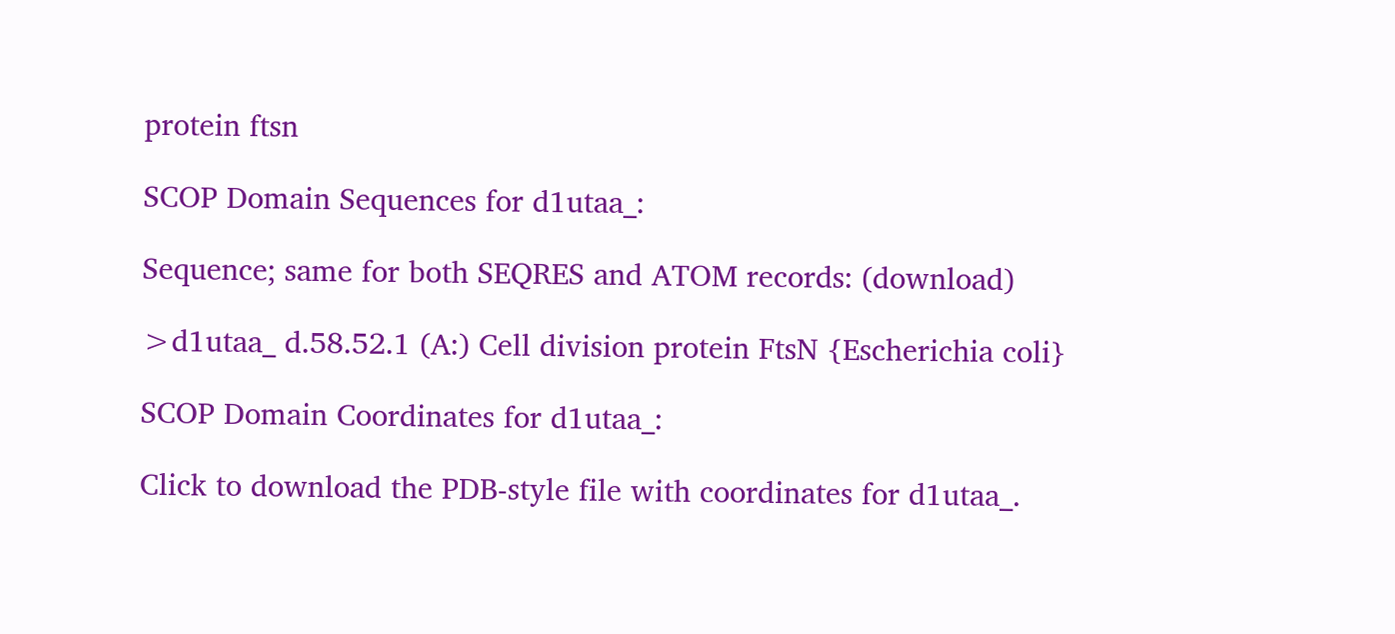protein ftsn

SCOP Domain Sequences for d1utaa_:

Sequence; same for both SEQRES and ATOM records: (download)

>d1utaa_ d.58.52.1 (A:) Cell division protein FtsN {Escherichia coli}

SCOP Domain Coordinates for d1utaa_:

Click to download the PDB-style file with coordinates for d1utaa_.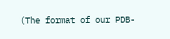(The format of our PDB-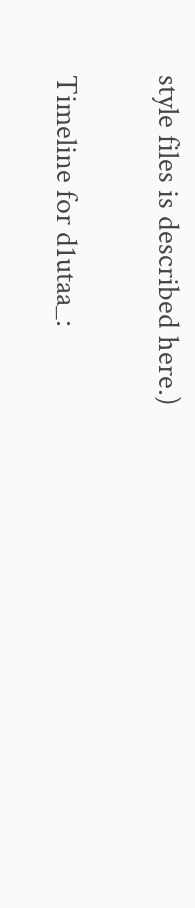style files is described here.)

Timeline for d1utaa_: